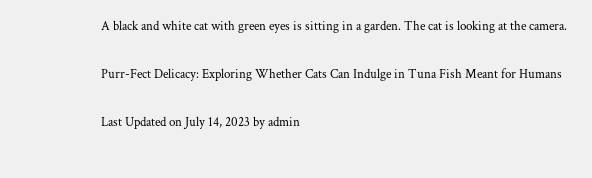A black and white cat with green eyes is sitting in a garden. The cat is looking at the camera.

Purr-Fect Delicacy: Exploring Whether Cats Can Indulge in Tuna Fish Meant for Humans

Last Updated on July 14, 2023 by admin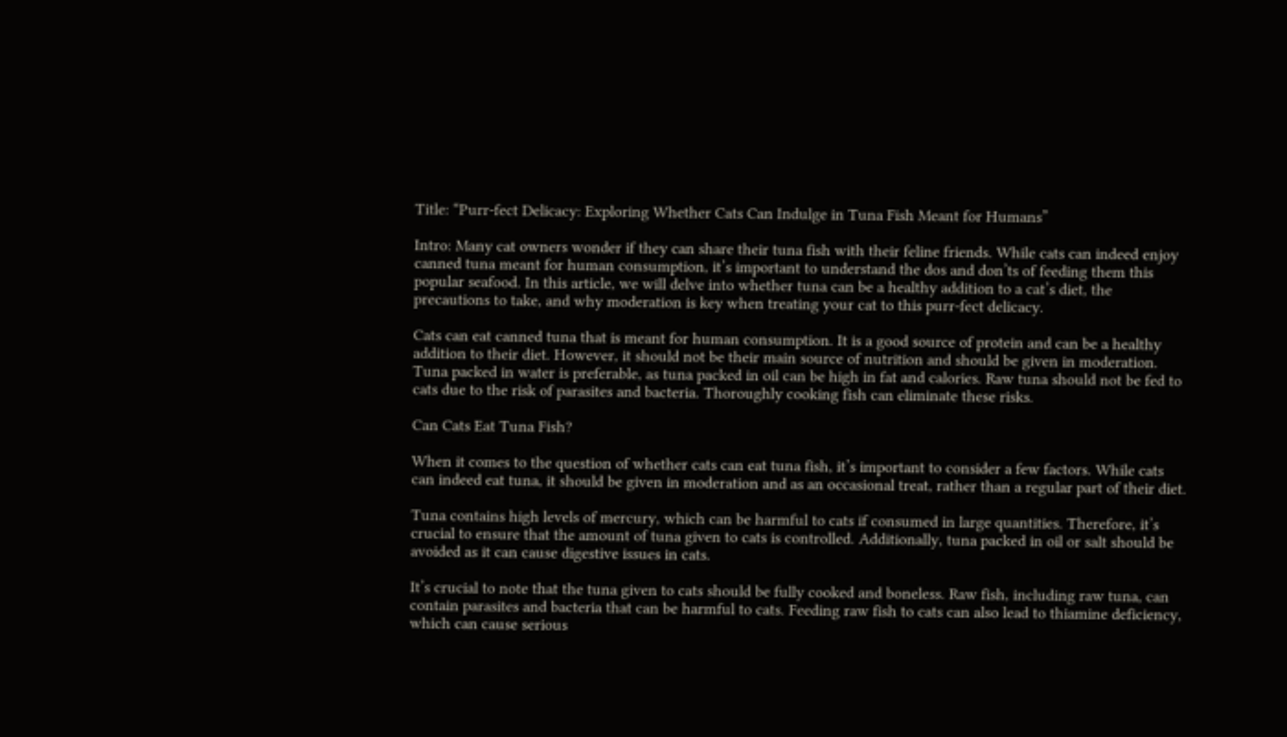Title: “Purr-fect Delicacy: Exploring Whether Cats Can Indulge in Tuna Fish Meant for Humans”

Intro: Many cat owners wonder if they can share their tuna fish with their feline friends. While cats can indeed enjoy canned tuna meant for human consumption, it’s important to understand the dos and don’ts of feeding them this popular seafood. In this article, we will delve into whether tuna can be a healthy addition to a cat’s diet, the precautions to take, and why moderation is key when treating your cat to this purr-fect delicacy.

Cats can eat canned tuna that is meant for human consumption. It is a good source of protein and can be a healthy addition to their diet. However, it should not be their main source of nutrition and should be given in moderation. Tuna packed in water is preferable, as tuna packed in oil can be high in fat and calories. Raw tuna should not be fed to cats due to the risk of parasites and bacteria. Thoroughly cooking fish can eliminate these risks.

Can Cats Eat Tuna Fish?

When it comes to the question of whether cats can eat tuna fish, it’s important to consider a few factors. While cats can indeed eat tuna, it should be given in moderation and as an occasional treat, rather than a regular part of their diet.

Tuna contains high levels of mercury, which can be harmful to cats if consumed in large quantities. Therefore, it’s crucial to ensure that the amount of tuna given to cats is controlled. Additionally, tuna packed in oil or salt should be avoided as it can cause digestive issues in cats.

It’s crucial to note that the tuna given to cats should be fully cooked and boneless. Raw fish, including raw tuna, can contain parasites and bacteria that can be harmful to cats. Feeding raw fish to cats can also lead to thiamine deficiency, which can cause serious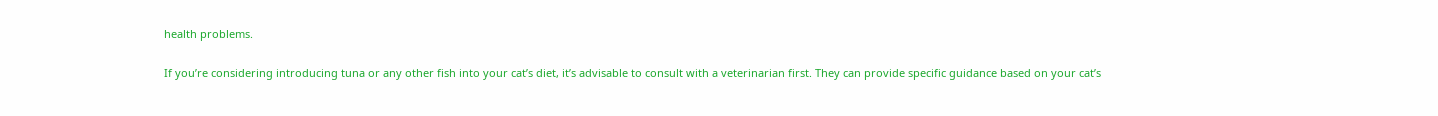health problems.

If you’re considering introducing tuna or any other fish into your cat’s diet, it’s advisable to consult with a veterinarian first. They can provide specific guidance based on your cat’s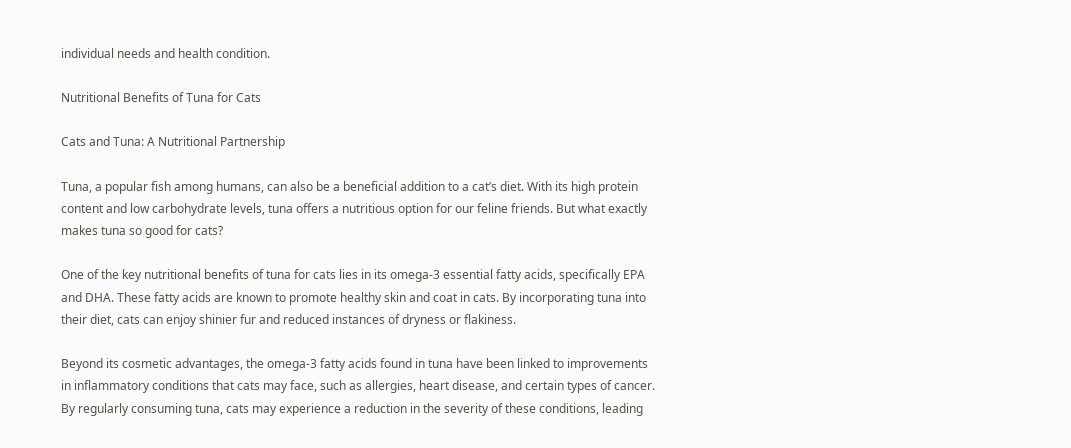individual needs and health condition.

Nutritional Benefits of Tuna for Cats

Cats and Tuna: A Nutritional Partnership

Tuna, a popular fish among humans, can also be a beneficial addition to a cat’s diet. With its high protein content and low carbohydrate levels, tuna offers a nutritious option for our feline friends. But what exactly makes tuna so good for cats?

One of the key nutritional benefits of tuna for cats lies in its omega-3 essential fatty acids, specifically EPA and DHA. These fatty acids are known to promote healthy skin and coat in cats. By incorporating tuna into their diet, cats can enjoy shinier fur and reduced instances of dryness or flakiness.

Beyond its cosmetic advantages, the omega-3 fatty acids found in tuna have been linked to improvements in inflammatory conditions that cats may face, such as allergies, heart disease, and certain types of cancer. By regularly consuming tuna, cats may experience a reduction in the severity of these conditions, leading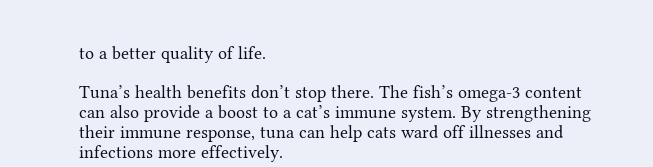to a better quality of life.

Tuna’s health benefits don’t stop there. The fish’s omega-3 content can also provide a boost to a cat’s immune system. By strengthening their immune response, tuna can help cats ward off illnesses and infections more effectively.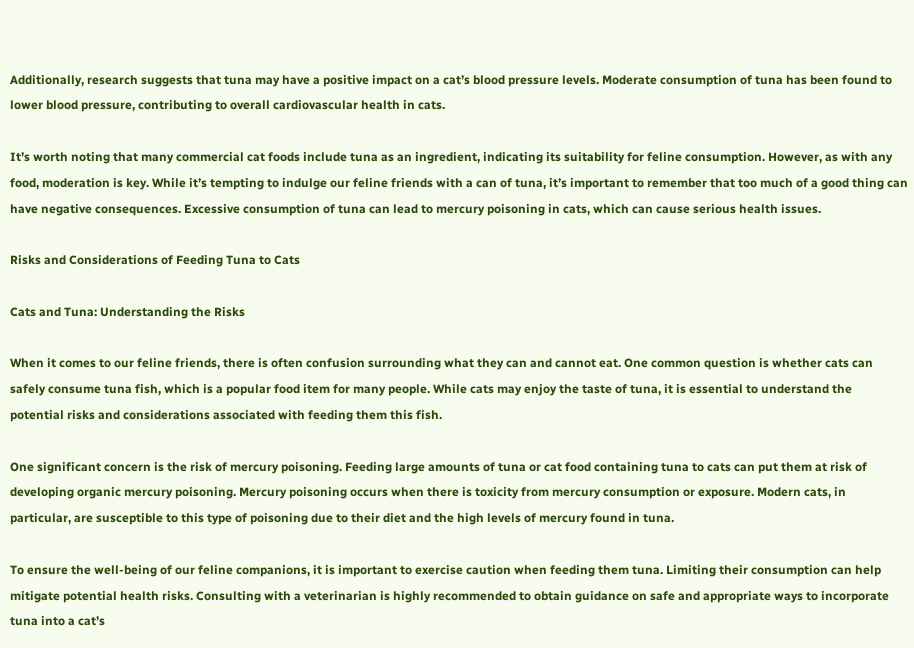Additionally, research suggests that tuna may have a positive impact on a cat’s blood pressure levels. Moderate consumption of tuna has been found to lower blood pressure, contributing to overall cardiovascular health in cats.

It’s worth noting that many commercial cat foods include tuna as an ingredient, indicating its suitability for feline consumption. However, as with any food, moderation is key. While it’s tempting to indulge our feline friends with a can of tuna, it’s important to remember that too much of a good thing can have negative consequences. Excessive consumption of tuna can lead to mercury poisoning in cats, which can cause serious health issues.

Risks and Considerations of Feeding Tuna to Cats

Cats and Tuna: Understanding the Risks

When it comes to our feline friends, there is often confusion surrounding what they can and cannot eat. One common question is whether cats can safely consume tuna fish, which is a popular food item for many people. While cats may enjoy the taste of tuna, it is essential to understand the potential risks and considerations associated with feeding them this fish.

One significant concern is the risk of mercury poisoning. Feeding large amounts of tuna or cat food containing tuna to cats can put them at risk of developing organic mercury poisoning. Mercury poisoning occurs when there is toxicity from mercury consumption or exposure. Modern cats, in particular, are susceptible to this type of poisoning due to their diet and the high levels of mercury found in tuna.

To ensure the well-being of our feline companions, it is important to exercise caution when feeding them tuna. Limiting their consumption can help mitigate potential health risks. Consulting with a veterinarian is highly recommended to obtain guidance on safe and appropriate ways to incorporate tuna into a cat’s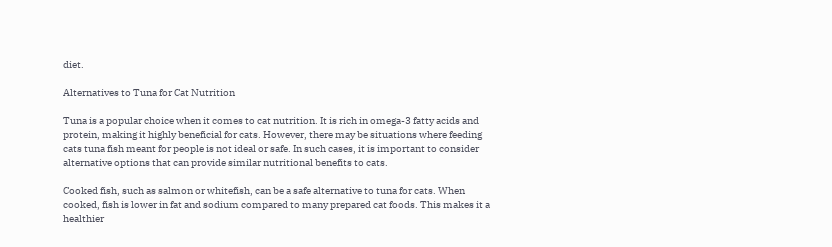diet.

Alternatives to Tuna for Cat Nutrition

Tuna is a popular choice when it comes to cat nutrition. It is rich in omega-3 fatty acids and protein, making it highly beneficial for cats. However, there may be situations where feeding cats tuna fish meant for people is not ideal or safe. In such cases, it is important to consider alternative options that can provide similar nutritional benefits to cats.

Cooked fish, such as salmon or whitefish, can be a safe alternative to tuna for cats. When cooked, fish is lower in fat and sodium compared to many prepared cat foods. This makes it a healthier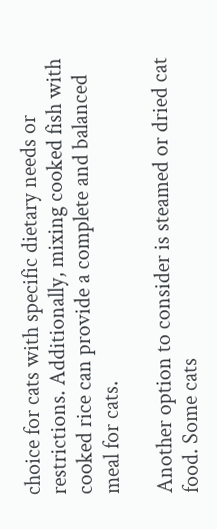choice for cats with specific dietary needs or restrictions. Additionally, mixing cooked fish with cooked rice can provide a complete and balanced meal for cats.

Another option to consider is steamed or dried cat food. Some cats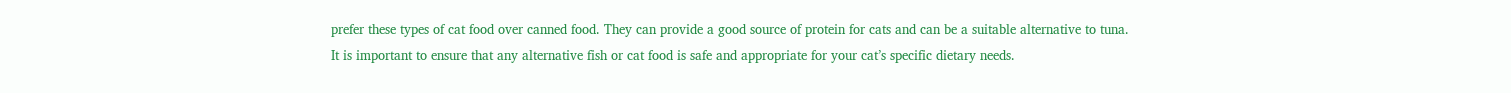prefer these types of cat food over canned food. They can provide a good source of protein for cats and can be a suitable alternative to tuna. It is important to ensure that any alternative fish or cat food is safe and appropriate for your cat’s specific dietary needs.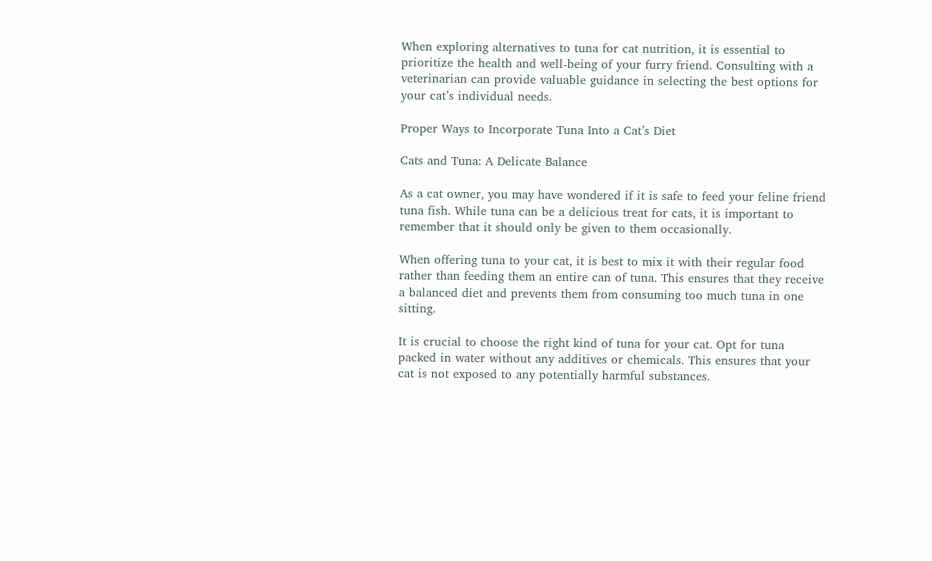When exploring alternatives to tuna for cat nutrition, it is essential to prioritize the health and well-being of your furry friend. Consulting with a veterinarian can provide valuable guidance in selecting the best options for your cat’s individual needs.

Proper Ways to Incorporate Tuna Into a Cat’s Diet

Cats and Tuna: A Delicate Balance

As a cat owner, you may have wondered if it is safe to feed your feline friend tuna fish. While tuna can be a delicious treat for cats, it is important to remember that it should only be given to them occasionally.

When offering tuna to your cat, it is best to mix it with their regular food rather than feeding them an entire can of tuna. This ensures that they receive a balanced diet and prevents them from consuming too much tuna in one sitting.

It is crucial to choose the right kind of tuna for your cat. Opt for tuna packed in water without any additives or chemicals. This ensures that your cat is not exposed to any potentially harmful substances.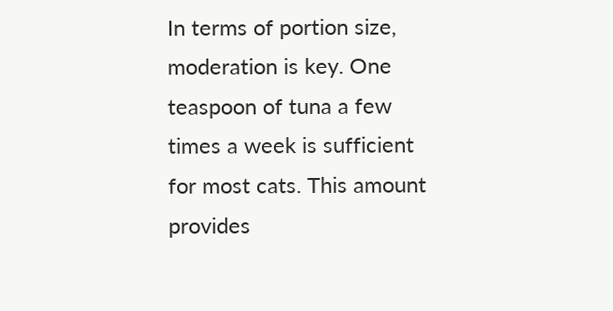In terms of portion size, moderation is key. One teaspoon of tuna a few times a week is sufficient for most cats. This amount provides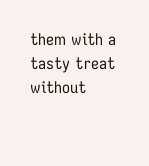them with a tasty treat without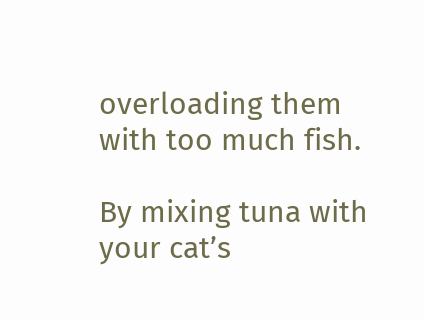overloading them with too much fish.

By mixing tuna with your cat’s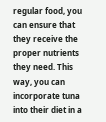regular food, you can ensure that they receive the proper nutrients they need. This way, you can incorporate tuna into their diet in a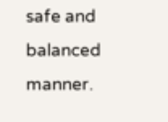safe and balanced manner.